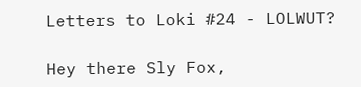Letters to Loki #24 - LOLWUT?

Hey there Sly Fox,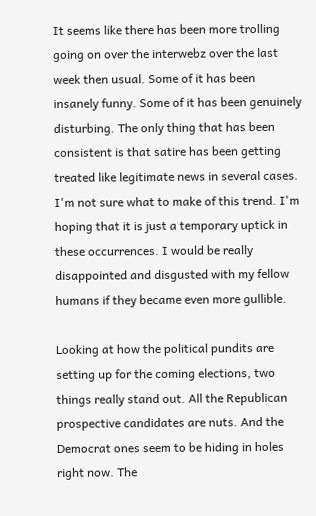It seems like there has been more trolling going on over the interwebz over the last week then usual. Some of it has been insanely funny. Some of it has been genuinely disturbing. The only thing that has been consistent is that satire has been getting treated like legitimate news in several cases. I'm not sure what to make of this trend. I'm hoping that it is just a temporary uptick in these occurrences. I would be really disappointed and disgusted with my fellow humans if they became even more gullible.

Looking at how the political pundits are setting up for the coming elections, two things really stand out. All the Republican prospective candidates are nuts. And the Democrat ones seem to be hiding in holes right now. The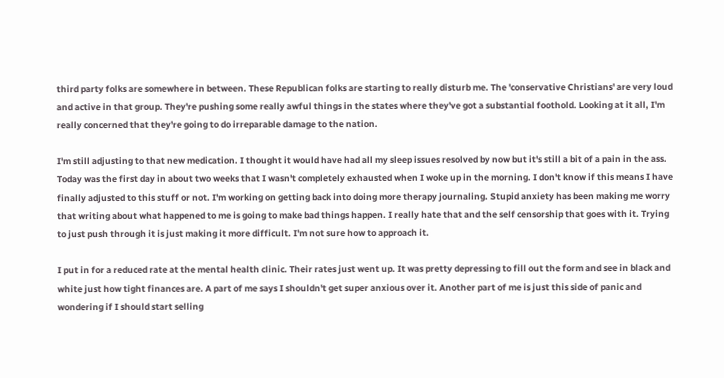third party folks are somewhere in between. These Republican folks are starting to really disturb me. The 'conservative Christians' are very loud and active in that group. They're pushing some really awful things in the states where they've got a substantial foothold. Looking at it all, I'm really concerned that they're going to do irreparable damage to the nation.

I'm still adjusting to that new medication. I thought it would have had all my sleep issues resolved by now but it's still a bit of a pain in the ass. Today was the first day in about two weeks that I wasn't completely exhausted when I woke up in the morning. I don't know if this means I have finally adjusted to this stuff or not. I'm working on getting back into doing more therapy journaling. Stupid anxiety has been making me worry that writing about what happened to me is going to make bad things happen. I really hate that and the self censorship that goes with it. Trying to just push through it is just making it more difficult. I'm not sure how to approach it.

I put in for a reduced rate at the mental health clinic. Their rates just went up. It was pretty depressing to fill out the form and see in black and white just how tight finances are. A part of me says I shouldn't get super anxious over it. Another part of me is just this side of panic and wondering if I should start selling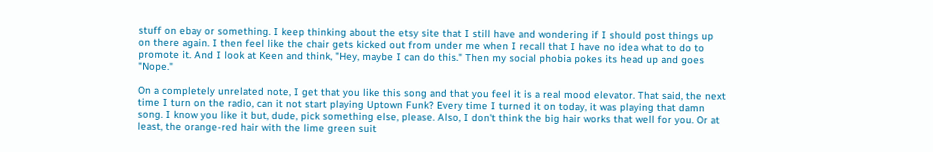stuff on ebay or something. I keep thinking about the etsy site that I still have and wondering if I should post things up on there again. I then feel like the chair gets kicked out from under me when I recall that I have no idea what to do to promote it. And I look at Keen and think, "Hey, maybe I can do this." Then my social phobia pokes its head up and goes "Nope."

On a completely unrelated note, I get that you like this song and that you feel it is a real mood elevator. That said, the next time I turn on the radio, can it not start playing Uptown Funk? Every time I turned it on today, it was playing that damn song. I know you like it but, dude, pick something else, please. Also, I don't think the big hair works that well for you. Or at least, the orange-red hair with the lime green suit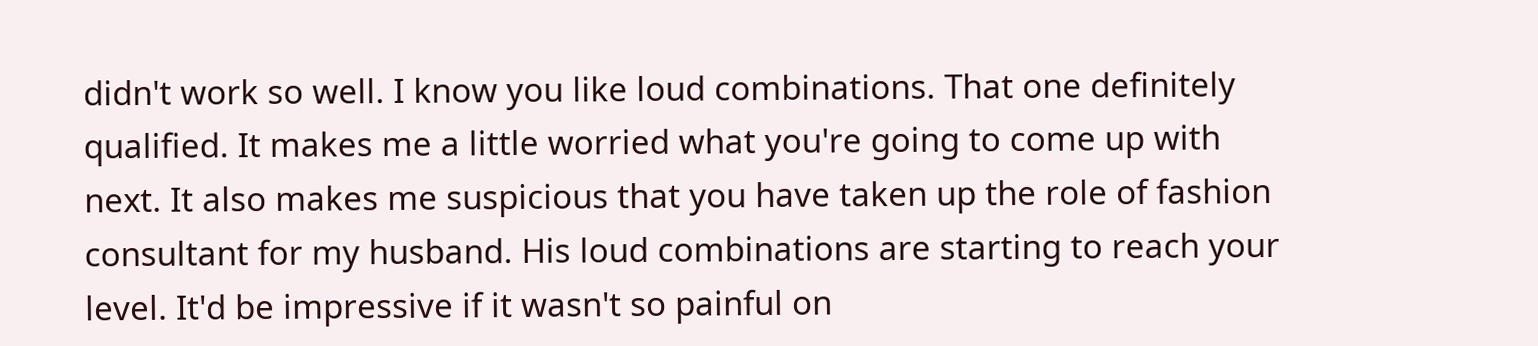didn't work so well. I know you like loud combinations. That one definitely qualified. It makes me a little worried what you're going to come up with next. It also makes me suspicious that you have taken up the role of fashion consultant for my husband. His loud combinations are starting to reach your level. It'd be impressive if it wasn't so painful on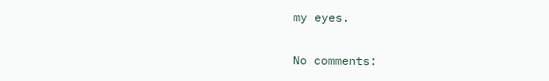my eyes.

No comments: